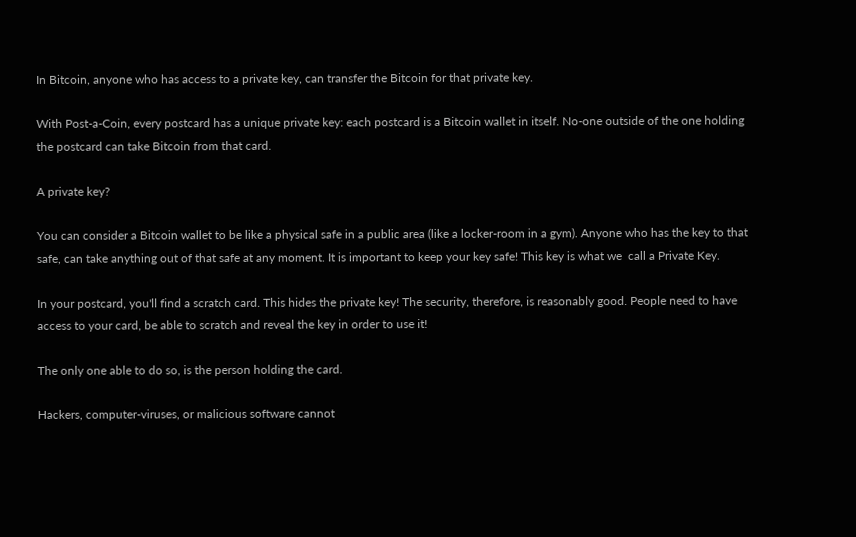In Bitcoin, anyone who has access to a private key, can transfer the Bitcoin for that private key.

With Post-a-Coin, every postcard has a unique private key: each postcard is a Bitcoin wallet in itself. No-one outside of the one holding the postcard can take Bitcoin from that card.

A private key?

You can consider a Bitcoin wallet to be like a physical safe in a public area (like a locker-room in a gym). Anyone who has the key to that safe, can take anything out of that safe at any moment. It is important to keep your key safe! This key is what we  call a Private Key.

In your postcard, you'll find a scratch card. This hides the private key! The security, therefore, is reasonably good. People need to have access to your card, be able to scratch and reveal the key in order to use it!

The only one able to do so, is the person holding the card.

Hackers, computer-viruses, or malicious software cannot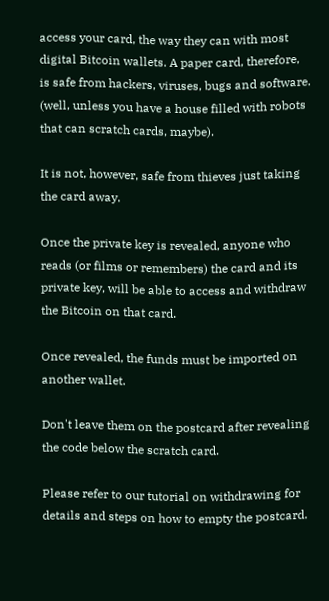access your card, the way they can with most digital Bitcoin wallets. A paper card, therefore, is safe from hackers, viruses, bugs and software. (well, unless you have a house filled with robots that can scratch cards, maybe).

It is not, however, safe from thieves just taking the card away.

Once the private key is revealed, anyone who reads (or films or remembers) the card and its private key, will be able to access and withdraw the Bitcoin on that card.

Once revealed, the funds must be imported on another wallet.

Don't leave them on the postcard after revealing the code below the scratch card.

Please refer to our tutorial on withdrawing for details and steps on how to empty the postcard.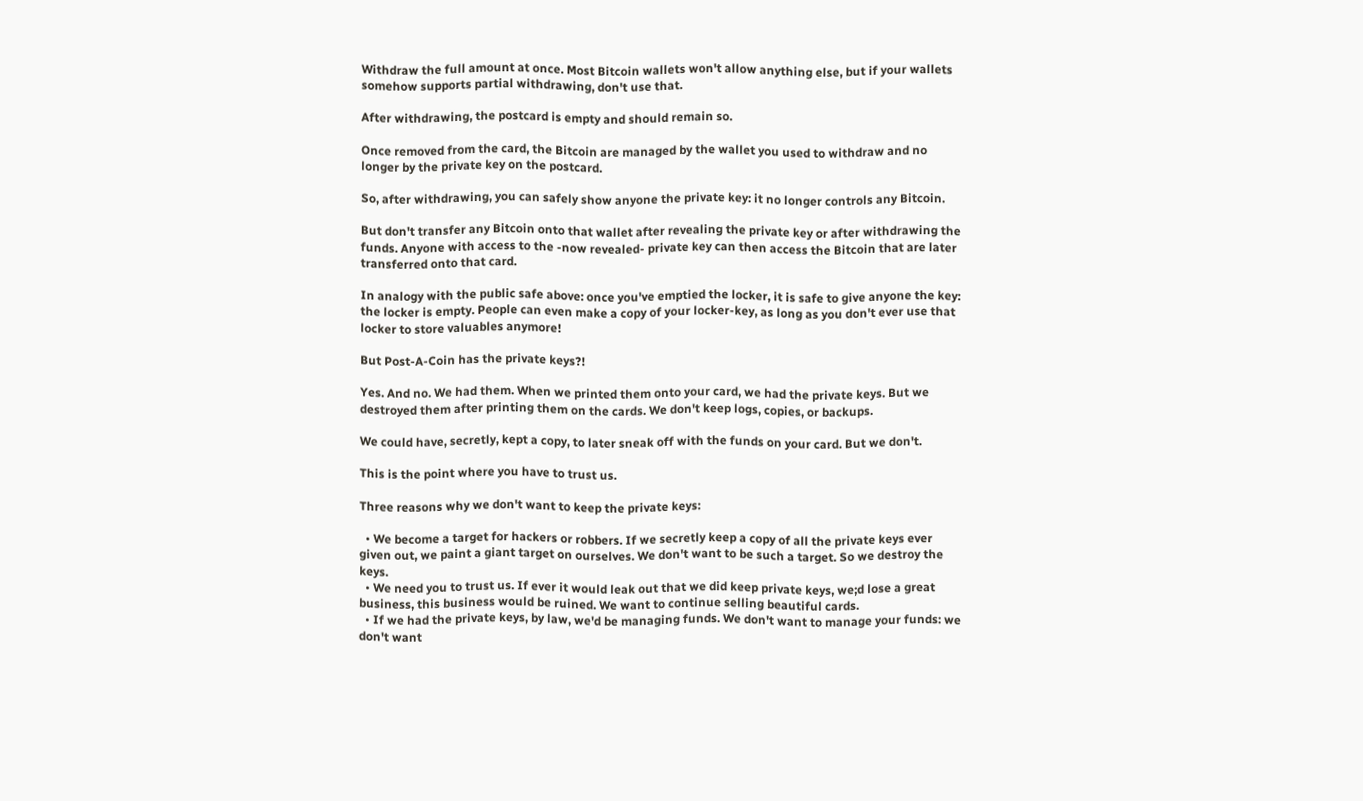Withdraw the full amount at once. Most Bitcoin wallets won't allow anything else, but if your wallets somehow supports partial withdrawing, don't use that.

After withdrawing, the postcard is empty and should remain so.

Once removed from the card, the Bitcoin are managed by the wallet you used to withdraw and no longer by the private key on the postcard.

So, after withdrawing, you can safely show anyone the private key: it no longer controls any Bitcoin.

But don't transfer any Bitcoin onto that wallet after revealing the private key or after withdrawing the funds. Anyone with access to the -now revealed- private key can then access the Bitcoin that are later transferred onto that card.

In analogy with the public safe above: once you've emptied the locker, it is safe to give anyone the key: the locker is empty. People can even make a copy of your locker-key, as long as you don't ever use that locker to store valuables anymore!

But Post-A-Coin has the private keys?!

Yes. And no. We had them. When we printed them onto your card, we had the private keys. But we destroyed them after printing them on the cards. We don't keep logs, copies, or backups.

We could have, secretly, kept a copy, to later sneak off with the funds on your card. But we don't.

This is the point where you have to trust us.

Three reasons why we don't want to keep the private keys:

  • We become a target for hackers or robbers. If we secretly keep a copy of all the private keys ever given out, we paint a giant target on ourselves. We don't want to be such a target. So we destroy the keys.
  • We need you to trust us. If ever it would leak out that we did keep private keys, we;d lose a great business, this business would be ruined. We want to continue selling beautiful cards.
  • If we had the private keys, by law, we'd be managing funds. We don't want to manage your funds: we don't want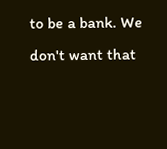to be a bank. We don't want that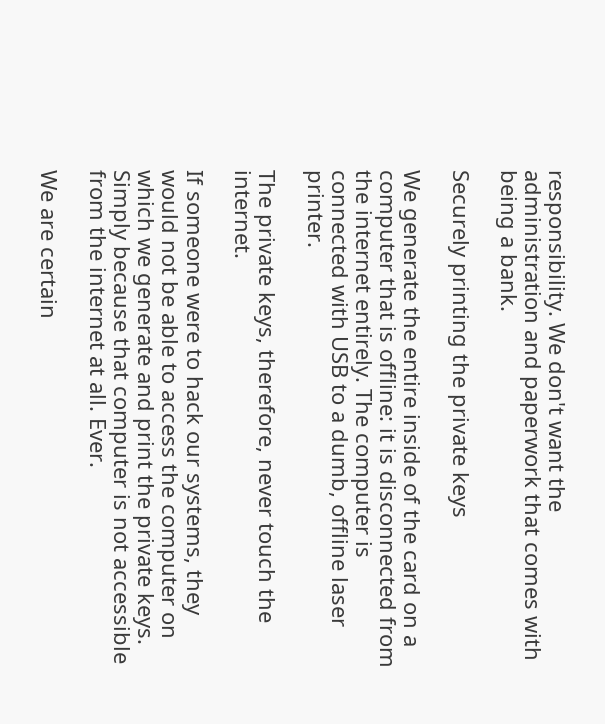responsibility. We don't want the administration and paperwork that comes with being a bank.

Securely printing the private keys

We generate the entire inside of the card on a computer that is offline: it is disconnected from the internet entirely. The computer is connected with USB to a dumb, offline laser printer.

The private keys, therefore, never touch the internet.

If someone were to hack our systems, they would not be able to access the computer on which we generate and print the private keys. Simply because that computer is not accessible from the internet at all. Ever.

We are certain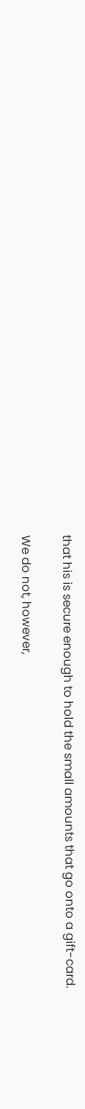that his is secure enough to hold the small amounts that go onto a gift-card.

We do not, however,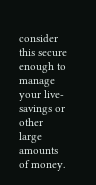consider this secure enough to manage your live-savings or other large amounts of money.